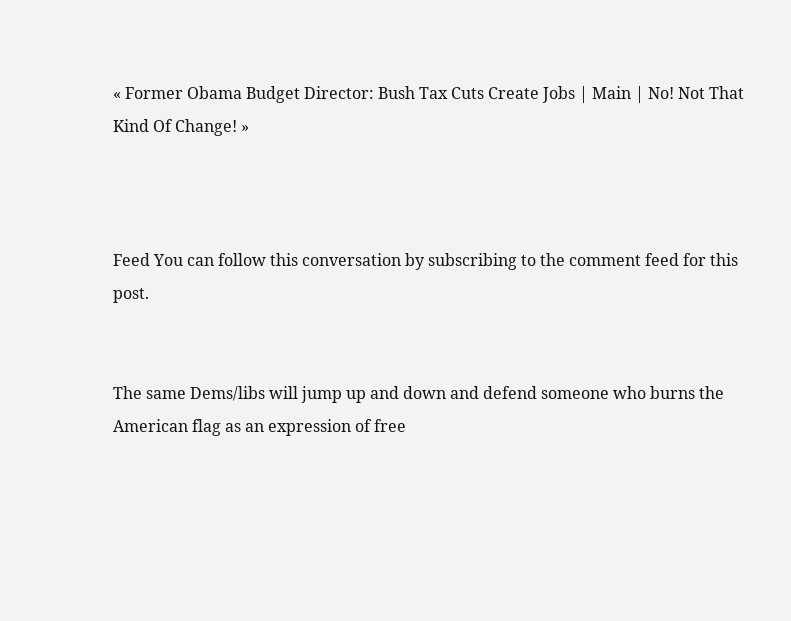« Former Obama Budget Director: Bush Tax Cuts Create Jobs | Main | No! Not That Kind Of Change! »



Feed You can follow this conversation by subscribing to the comment feed for this post.


The same Dems/libs will jump up and down and defend someone who burns the American flag as an expression of free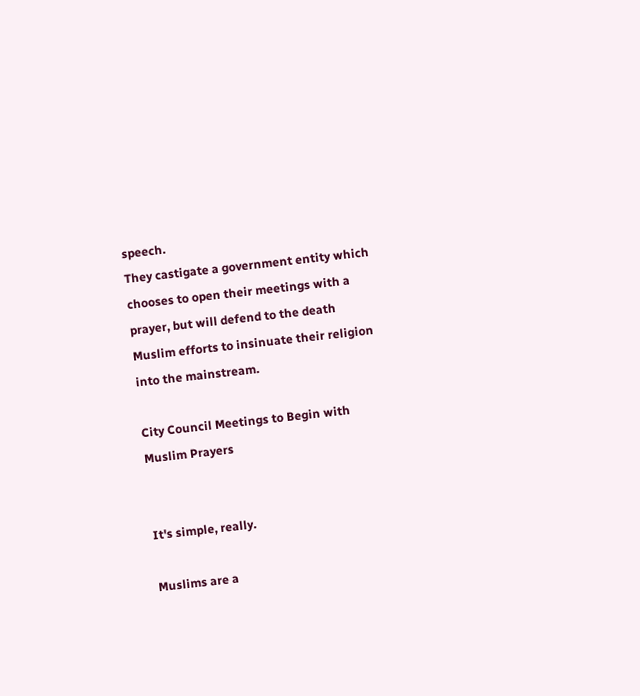speech.
They castigate a government entity which chooses to open their meetings with a prayer, but will defend to the death Muslim efforts to insinuate their religion into the mainstream.

City Council Meetings to Begin with Muslim Prayers


It's simple, really.

Muslims are a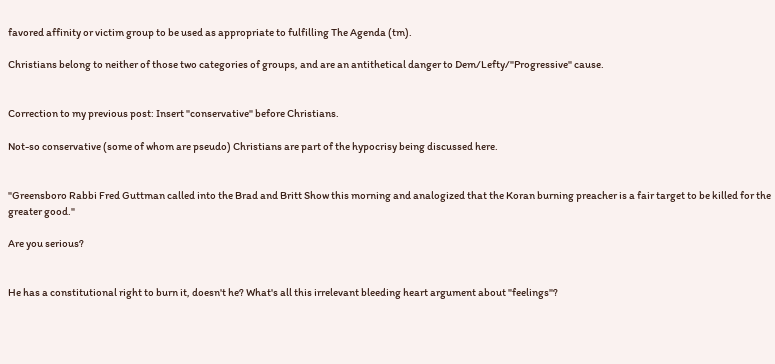favored affinity or victim group to be used as appropriate to fulfilling The Agenda (tm).

Christians belong to neither of those two categories of groups, and are an antithetical danger to Dem/Lefty/"Progressive" cause.


Correction to my previous post: Insert "conservative" before Christians.

Not-so conservative (some of whom are pseudo) Christians are part of the hypocrisy being discussed here.


"Greensboro Rabbi Fred Guttman called into the Brad and Britt Show this morning and analogized that the Koran burning preacher is a fair target to be killed for the greater good."

Are you serious?


He has a constitutional right to burn it, doesn't he? What's all this irrelevant bleeding heart argument about "feelings"?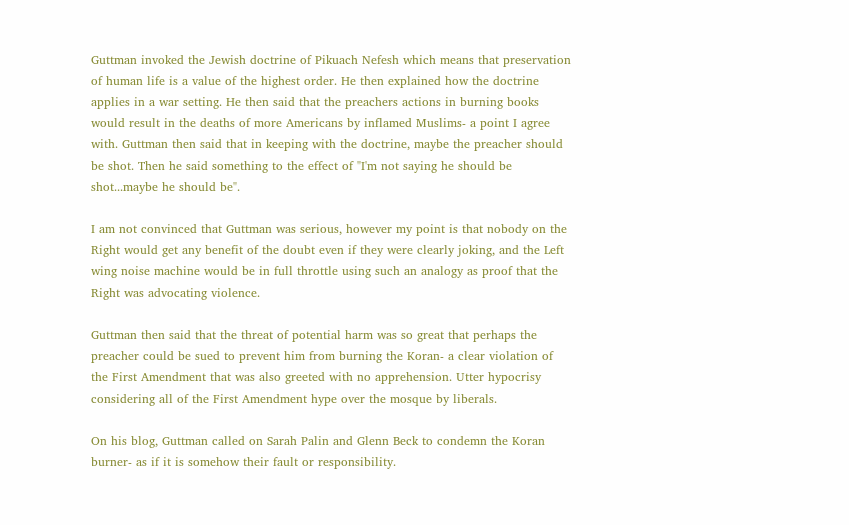Guttman invoked the Jewish doctrine of Pikuach Nefesh which means that preservation of human life is a value of the highest order. He then explained how the doctrine applies in a war setting. He then said that the preachers actions in burning books would result in the deaths of more Americans by inflamed Muslims- a point I agree with. Guttman then said that in keeping with the doctrine, maybe the preacher should be shot. Then he said something to the effect of "I'm not saying he should be shot...maybe he should be".

I am not convinced that Guttman was serious, however my point is that nobody on the Right would get any benefit of the doubt even if they were clearly joking, and the Left wing noise machine would be in full throttle using such an analogy as proof that the Right was advocating violence.

Guttman then said that the threat of potential harm was so great that perhaps the preacher could be sued to prevent him from burning the Koran- a clear violation of the First Amendment that was also greeted with no apprehension. Utter hypocrisy considering all of the First Amendment hype over the mosque by liberals.

On his blog, Guttman called on Sarah Palin and Glenn Beck to condemn the Koran burner- as if it is somehow their fault or responsibility.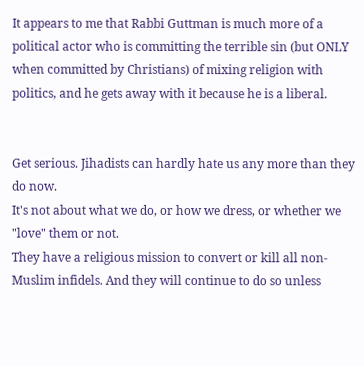It appears to me that Rabbi Guttman is much more of a political actor who is committing the terrible sin (but ONLY when committed by Christians) of mixing religion with politics, and he gets away with it because he is a liberal.


Get serious. Jihadists can hardly hate us any more than they do now.
It's not about what we do, or how we dress, or whether we "love" them or not.
They have a religious mission to convert or kill all non-Muslim infidels. And they will continue to do so unless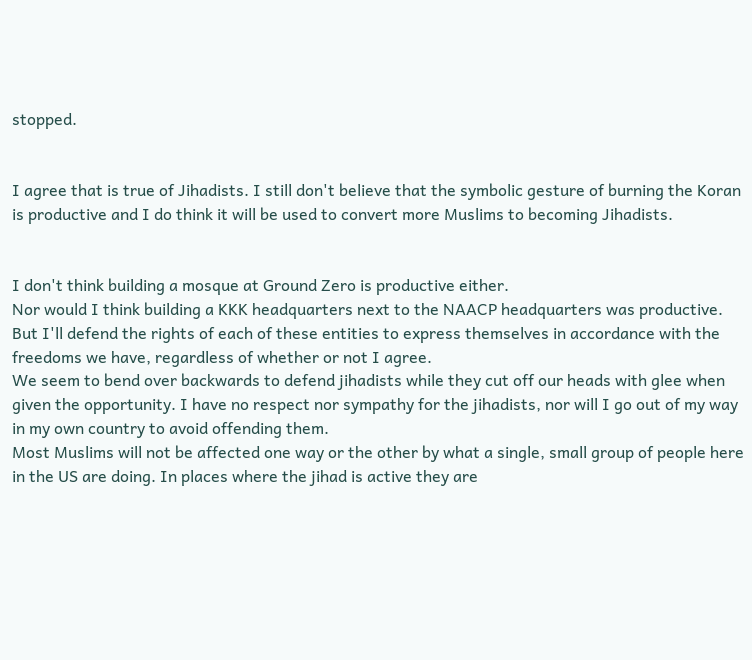stopped.


I agree that is true of Jihadists. I still don't believe that the symbolic gesture of burning the Koran is productive and I do think it will be used to convert more Muslims to becoming Jihadists.


I don't think building a mosque at Ground Zero is productive either.
Nor would I think building a KKK headquarters next to the NAACP headquarters was productive.
But I'll defend the rights of each of these entities to express themselves in accordance with the freedoms we have, regardless of whether or not I agree.
We seem to bend over backwards to defend jihadists while they cut off our heads with glee when given the opportunity. I have no respect nor sympathy for the jihadists, nor will I go out of my way in my own country to avoid offending them.
Most Muslims will not be affected one way or the other by what a single, small group of people here in the US are doing. In places where the jihad is active they are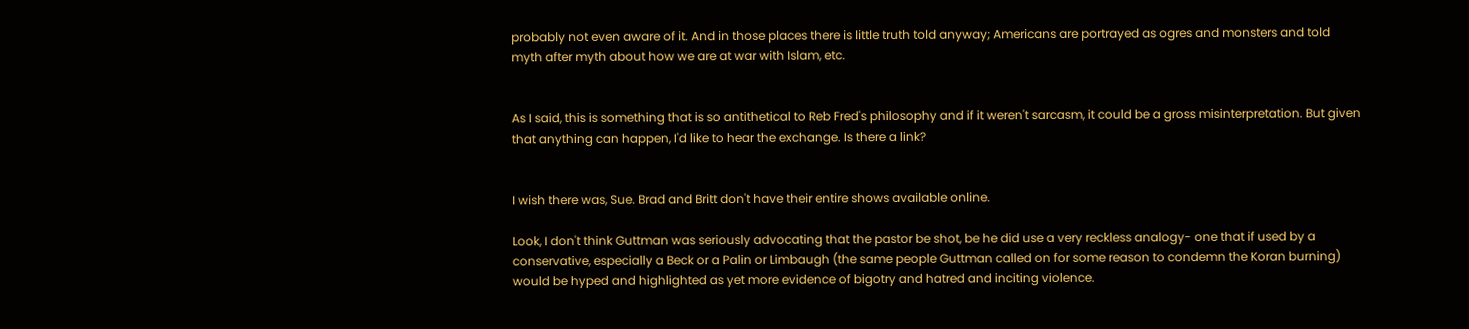probably not even aware of it. And in those places there is little truth told anyway; Americans are portrayed as ogres and monsters and told myth after myth about how we are at war with Islam, etc.


As I said, this is something that is so antithetical to Reb Fred's philosophy and if it weren't sarcasm, it could be a gross misinterpretation. But given that anything can happen, I'd like to hear the exchange. Is there a link?


I wish there was, Sue. Brad and Britt don't have their entire shows available online.

Look, I don't think Guttman was seriously advocating that the pastor be shot, be he did use a very reckless analogy- one that if used by a conservative, especially a Beck or a Palin or Limbaugh (the same people Guttman called on for some reason to condemn the Koran burning) would be hyped and highlighted as yet more evidence of bigotry and hatred and inciting violence.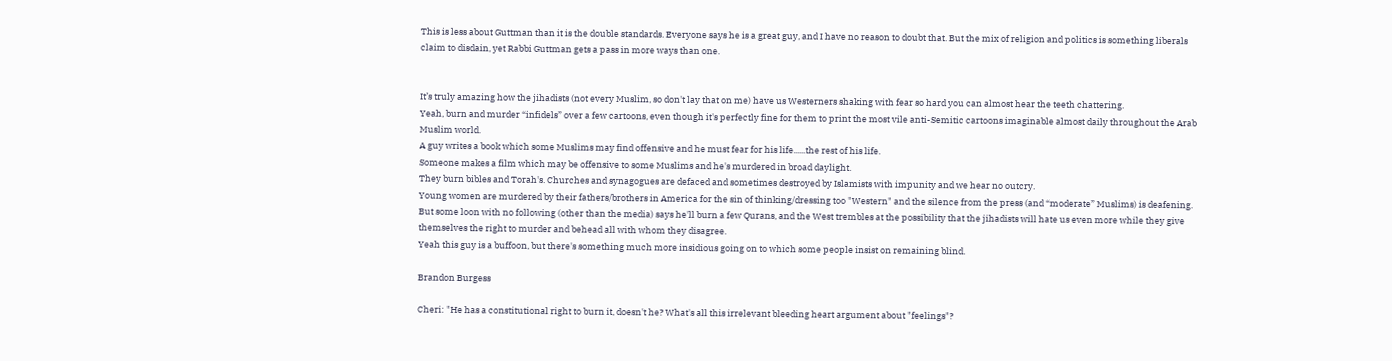This is less about Guttman than it is the double standards. Everyone says he is a great guy, and I have no reason to doubt that. But the mix of religion and politics is something liberals claim to disdain, yet Rabbi Guttman gets a pass in more ways than one.


It’s truly amazing how the jihadists (not every Muslim, so don't lay that on me) have us Westerners shaking with fear so hard you can almost hear the teeth chattering.
Yeah, burn and murder “infidels” over a few cartoons, even though it's perfectly fine for them to print the most vile anti-Semitic cartoons imaginable almost daily throughout the Arab Muslim world.
A guy writes a book which some Muslims may find offensive and he must fear for his life......the rest of his life.
Someone makes a film which may be offensive to some Muslims and he's murdered in broad daylight.
They burn bibles and Torah's. Churches and synagogues are defaced and sometimes destroyed by Islamists with impunity and we hear no outcry.
Young women are murdered by their fathers/brothers in America for the sin of thinking/dressing too "Western" and the silence from the press (and “moderate” Muslims) is deafening.
But some loon with no following (other than the media) says he'll burn a few Qurans, and the West trembles at the possibility that the jihadists will hate us even more while they give themselves the right to murder and behead all with whom they disagree.
Yeah this guy is a buffoon, but there's something much more insidious going on to which some people insist on remaining blind.

Brandon Burgess

Cheri: "He has a constitutional right to burn it, doesn't he? What's all this irrelevant bleeding heart argument about "feelings"?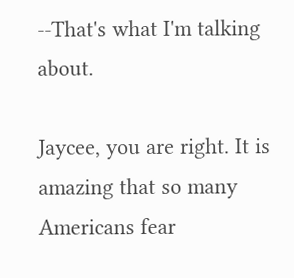--That's what I'm talking about.

Jaycee, you are right. It is amazing that so many Americans fear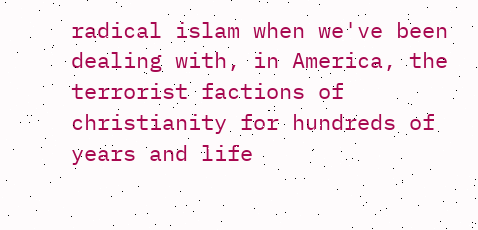radical islam when we've been dealing with, in America, the terrorist factions of christianity for hundreds of years and life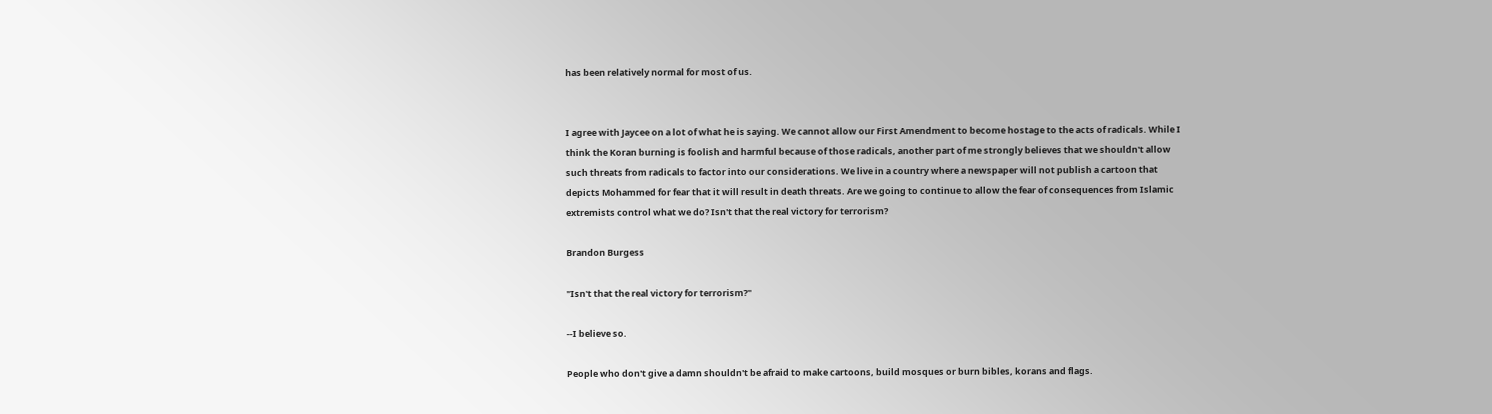has been relatively normal for most of us.


I agree with Jaycee on a lot of what he is saying. We cannot allow our First Amendment to become hostage to the acts of radicals. While I think the Koran burning is foolish and harmful because of those radicals, another part of me strongly believes that we shouldn't allow such threats from radicals to factor into our considerations. We live in a country where a newspaper will not publish a cartoon that depicts Mohammed for fear that it will result in death threats. Are we going to continue to allow the fear of consequences from Islamic extremists control what we do? Isn't that the real victory for terrorism?

Brandon Burgess

"Isn't that the real victory for terrorism?"

--I believe so.

People who don't give a damn shouldn't be afraid to make cartoons, build mosques or burn bibles, korans and flags.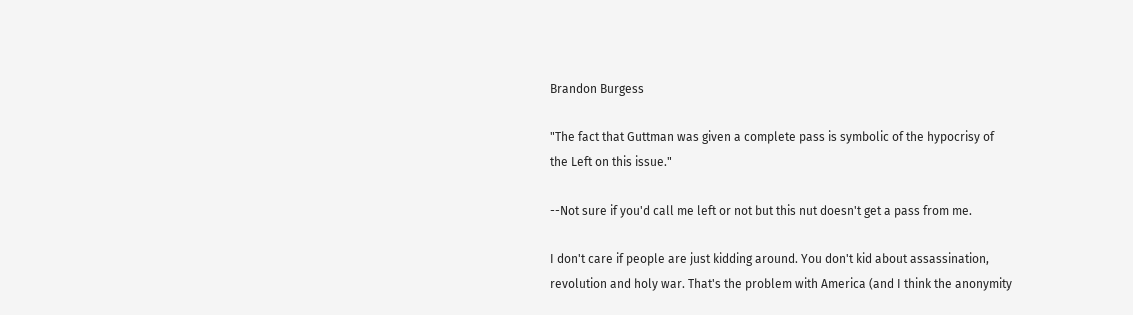Brandon Burgess

"The fact that Guttman was given a complete pass is symbolic of the hypocrisy of the Left on this issue."

--Not sure if you'd call me left or not but this nut doesn't get a pass from me.

I don't care if people are just kidding around. You don't kid about assassination, revolution and holy war. That's the problem with America (and I think the anonymity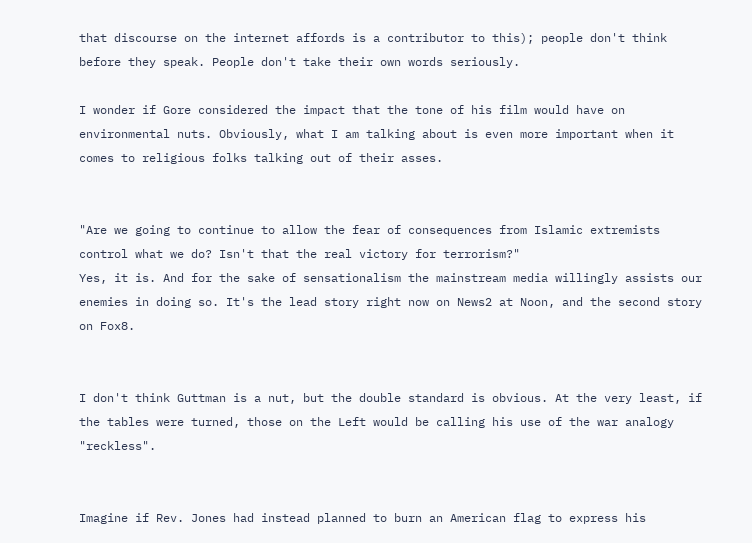that discourse on the internet affords is a contributor to this); people don't think before they speak. People don't take their own words seriously.

I wonder if Gore considered the impact that the tone of his film would have on environmental nuts. Obviously, what I am talking about is even more important when it comes to religious folks talking out of their asses.


"Are we going to continue to allow the fear of consequences from Islamic extremists control what we do? Isn't that the real victory for terrorism?"
Yes, it is. And for the sake of sensationalism the mainstream media willingly assists our enemies in doing so. It's the lead story right now on News2 at Noon, and the second story on Fox8.


I don't think Guttman is a nut, but the double standard is obvious. At the very least, if the tables were turned, those on the Left would be calling his use of the war analogy "reckless".


Imagine if Rev. Jones had instead planned to burn an American flag to express his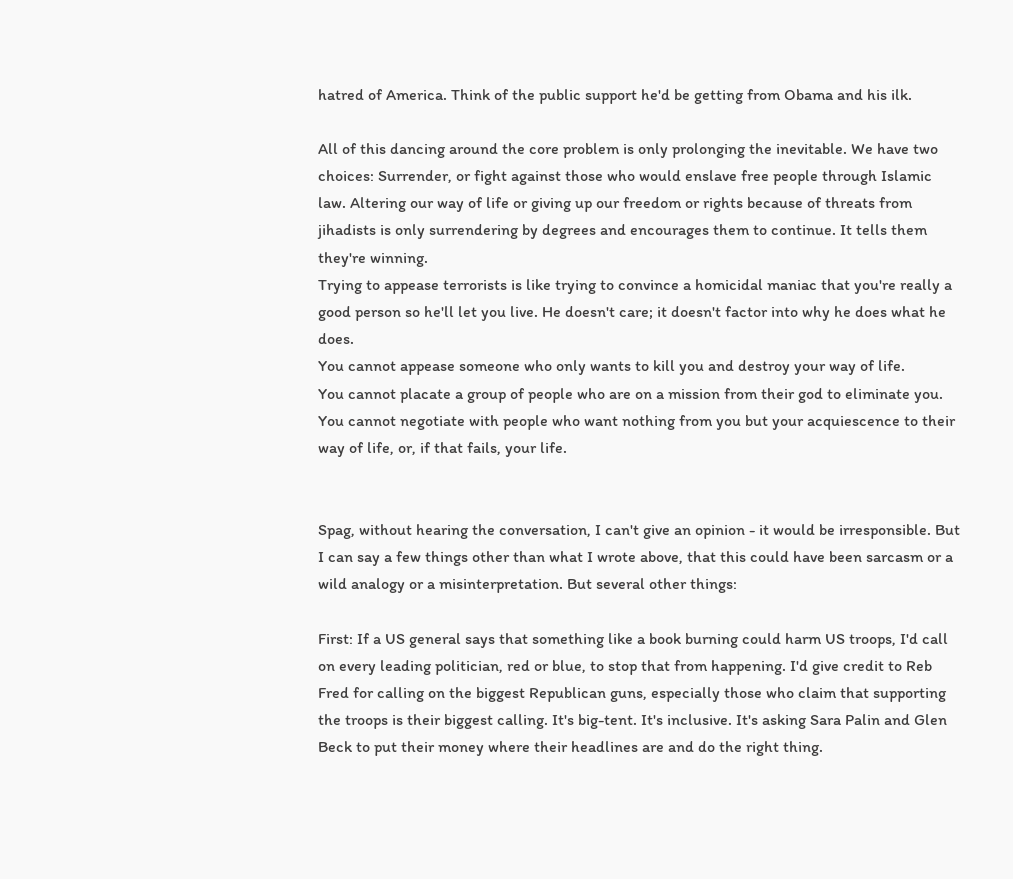hatred of America. Think of the public support he'd be getting from Obama and his ilk.

All of this dancing around the core problem is only prolonging the inevitable. We have two choices: Surrender, or fight against those who would enslave free people through Islamic law. Altering our way of life or giving up our freedom or rights because of threats from jihadists is only surrendering by degrees and encourages them to continue. It tells them they're winning.
Trying to appease terrorists is like trying to convince a homicidal maniac that you're really a good person so he'll let you live. He doesn't care; it doesn't factor into why he does what he does.
You cannot appease someone who only wants to kill you and destroy your way of life.
You cannot placate a group of people who are on a mission from their god to eliminate you.
You cannot negotiate with people who want nothing from you but your acquiescence to their way of life, or, if that fails, your life.


Spag, without hearing the conversation, I can't give an opinion - it would be irresponsible. But I can say a few things other than what I wrote above, that this could have been sarcasm or a wild analogy or a misinterpretation. But several other things:

First: If a US general says that something like a book burning could harm US troops, I'd call on every leading politician, red or blue, to stop that from happening. I'd give credit to Reb Fred for calling on the biggest Republican guns, especially those who claim that supporting the troops is their biggest calling. It's big-tent. It's inclusive. It's asking Sara Palin and Glen Beck to put their money where their headlines are and do the right thing.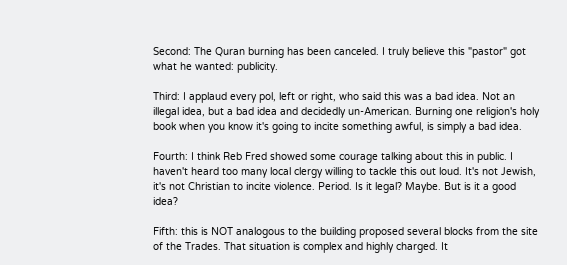Second: The Quran burning has been canceled. I truly believe this "pastor" got what he wanted: publicity.

Third: I applaud every pol, left or right, who said this was a bad idea. Not an illegal idea, but a bad idea and decidedly un-American. Burning one religion's holy book when you know it's going to incite something awful, is simply a bad idea.

Fourth: I think Reb Fred showed some courage talking about this in public. I haven't heard too many local clergy willing to tackle this out loud. It's not Jewish, it's not Christian to incite violence. Period. Is it legal? Maybe. But is it a good idea?

Fifth: this is NOT analogous to the building proposed several blocks from the site of the Trades. That situation is complex and highly charged. It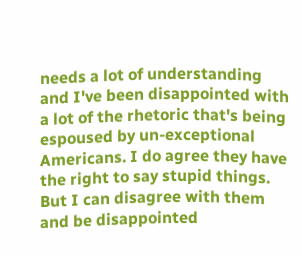needs a lot of understanding and I've been disappointed with a lot of the rhetoric that's being espoused by un-exceptional Americans. I do agree they have the right to say stupid things. But I can disagree with them and be disappointed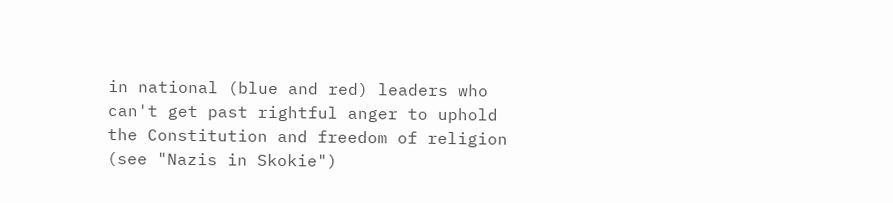in national (blue and red) leaders who can't get past rightful anger to uphold the Constitution and freedom of religion (see "Nazis in Skokie")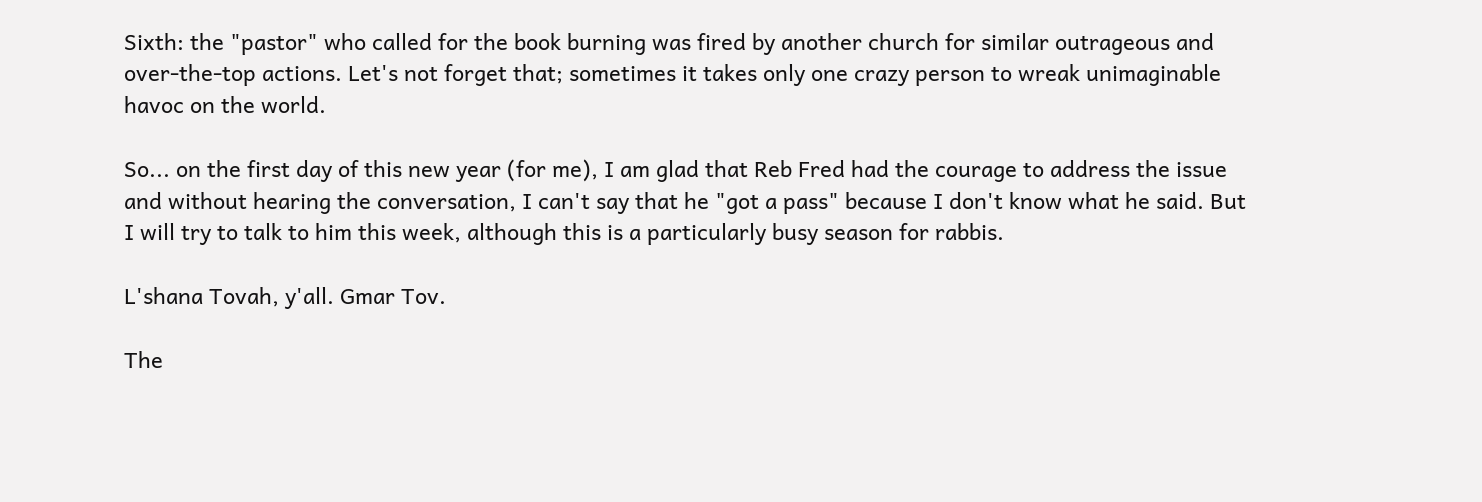Sixth: the "pastor" who called for the book burning was fired by another church for similar outrageous and over-the-top actions. Let's not forget that; sometimes it takes only one crazy person to wreak unimaginable havoc on the world.

So... on the first day of this new year (for me), I am glad that Reb Fred had the courage to address the issue and without hearing the conversation, I can't say that he "got a pass" because I don't know what he said. But I will try to talk to him this week, although this is a particularly busy season for rabbis.

L'shana Tovah, y'all. Gmar Tov.

The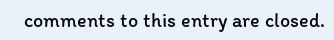comments to this entry are closed.